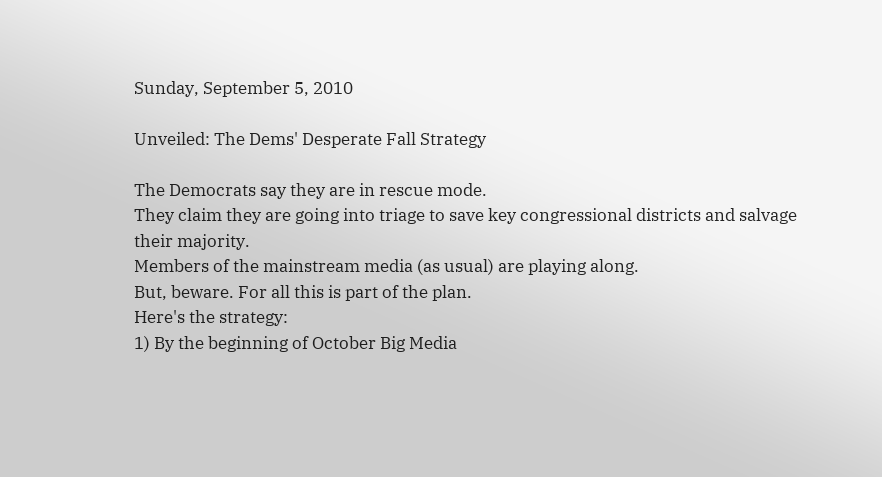Sunday, September 5, 2010

Unveiled: The Dems' Desperate Fall Strategy

The Democrats say they are in rescue mode.
They claim they are going into triage to save key congressional districts and salvage their majority.
Members of the mainstream media (as usual) are playing along.
But, beware. For all this is part of the plan.
Here's the strategy:
1) By the beginning of October Big Media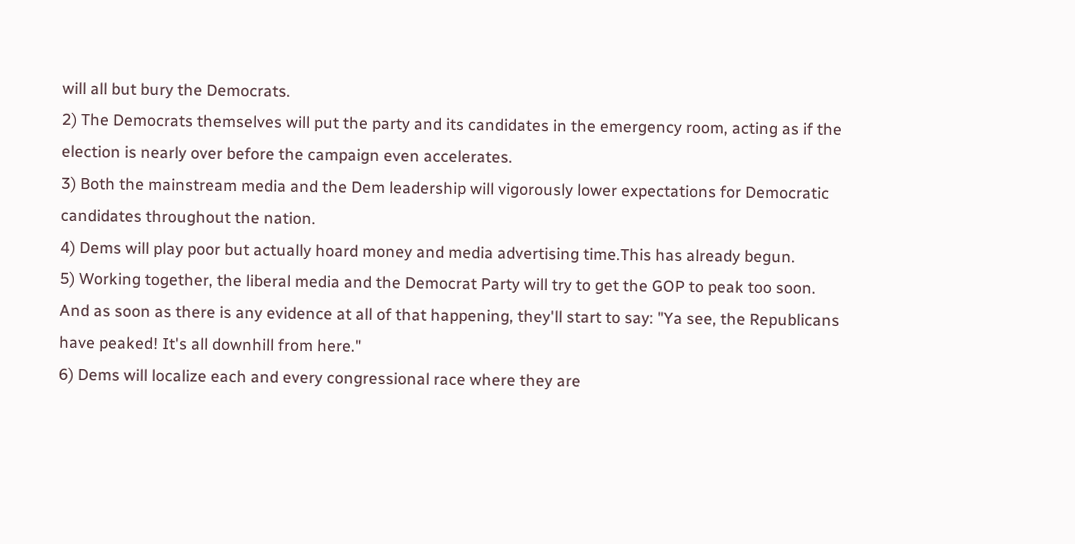will all but bury the Democrats.
2) The Democrats themselves will put the party and its candidates in the emergency room, acting as if the election is nearly over before the campaign even accelerates.
3) Both the mainstream media and the Dem leadership will vigorously lower expectations for Democratic candidates throughout the nation.
4) Dems will play poor but actually hoard money and media advertising time.This has already begun.
5) Working together, the liberal media and the Democrat Party will try to get the GOP to peak too soon. And as soon as there is any evidence at all of that happening, they'll start to say: "Ya see, the Republicans have peaked! It's all downhill from here."
6) Dems will localize each and every congressional race where they are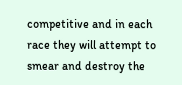competitive and in each race they will attempt to smear and destroy the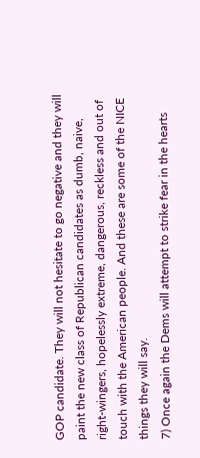GOP candidate. They will not hesitate to go negative and they will paint the new class of Republican candidates as dumb, naive, right-wingers, hopelessly extreme, dangerous, reckless and out of touch with the American people. And these are some of the NICE things they will say.
7) Once again the Dems will attempt to strike fear in the hearts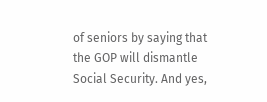of seniors by saying that the GOP will dismantle Social Security. And yes,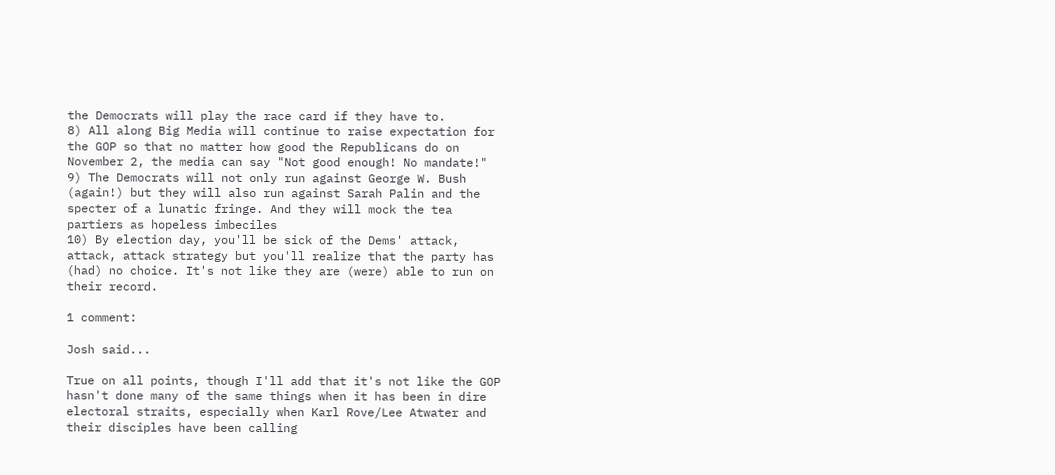the Democrats will play the race card if they have to.
8) All along Big Media will continue to raise expectation for the GOP so that no matter how good the Republicans do on November 2, the media can say "Not good enough! No mandate!"
9) The Democrats will not only run against George W. Bush (again!) but they will also run against Sarah Palin and the specter of a lunatic fringe. And they will mock the tea partiers as hopeless imbeciles
10) By election day, you'll be sick of the Dems' attack, attack, attack strategy but you'll realize that the party has (had) no choice. It's not like they are (were) able to run on their record.

1 comment:

Josh said...

True on all points, though I'll add that it's not like the GOP hasn't done many of the same things when it has been in dire electoral straits, especially when Karl Rove/Lee Atwater and their disciples have been calling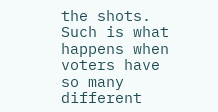the shots. Such is what happens when voters have so many different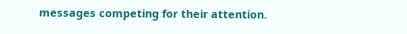messages competing for their attention.